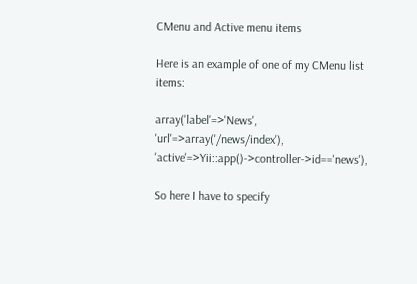CMenu and Active menu items

Here is an example of one of my CMenu list items:

array('label'=>'News', 'url'=>array('/news/index'), 'active'=>Yii::app()->controller->id=='news'),

So here I have to specify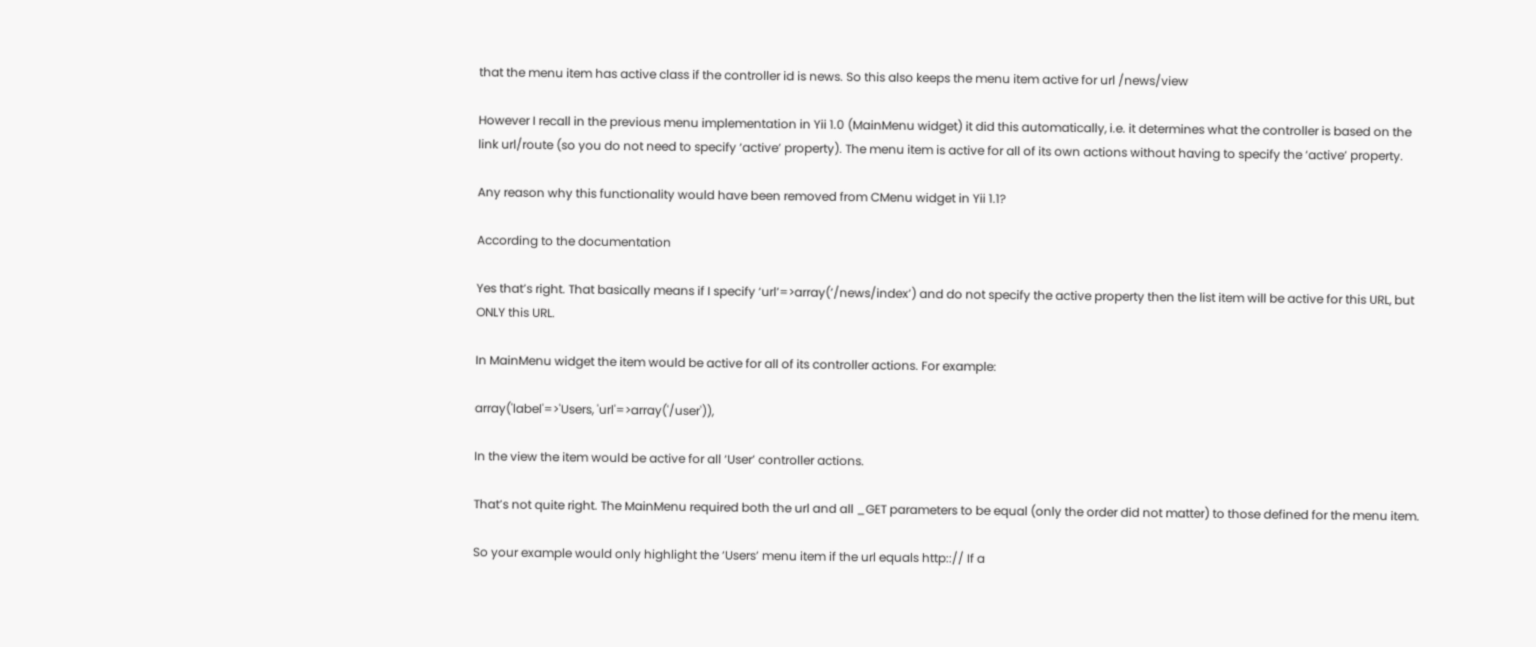that the menu item has active class if the controller id is news. So this also keeps the menu item active for url /news/view

However I recall in the previous menu implementation in Yii 1.0 (MainMenu widget) it did this automatically, i.e. it determines what the controller is based on the link url/route (so you do not need to specify ‘active’ property). The menu item is active for all of its own actions without having to specify the ‘active’ property.

Any reason why this functionality would have been removed from CMenu widget in Yii 1.1?

According to the documentation

Yes that’s right. That basically means if I specify ‘url’=>array(’/news/index’) and do not specify the active property then the list item will be active for this URL, but ONLY this URL.

In MainMenu widget the item would be active for all of its controller actions. For example:

array('label'=>'Users, 'url'=>array('/user')),

In the view the item would be active for all ‘User’ controller actions.

That’s not quite right. The MainMenu required both the url and all _GET parameters to be equal (only the order did not matter) to those defined for the menu item.

So your example would only highlight the ‘Users’ menu item if the url equals http::// If a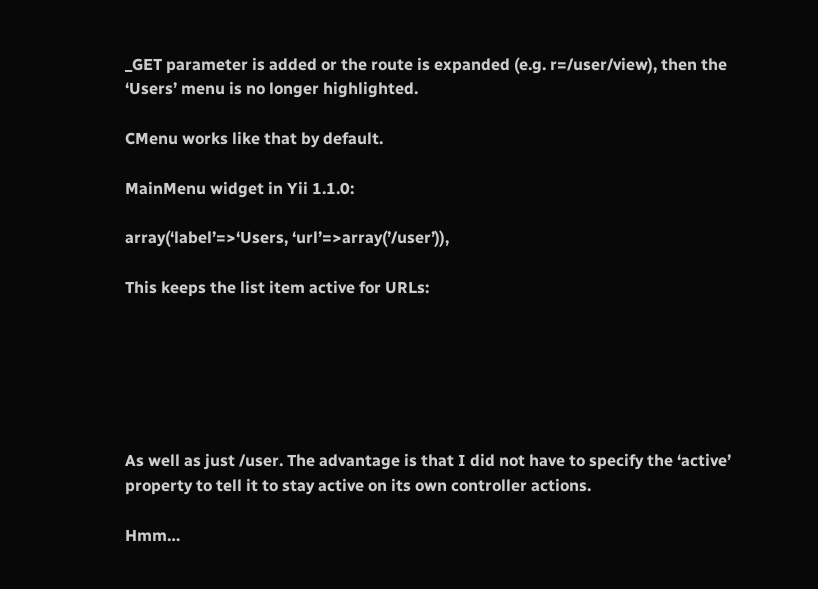_GET parameter is added or the route is expanded (e.g. r=/user/view), then the ‘Users’ menu is no longer highlighted.

CMenu works like that by default.

MainMenu widget in Yii 1.1.0:

array(‘label’=>‘Users, ‘url’=>array(’/user’)),

This keeps the list item active for URLs:






As well as just /user. The advantage is that I did not have to specify the ‘active’ property to tell it to stay active on its own controller actions.

Hmm…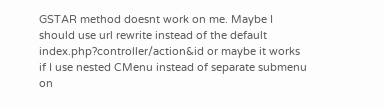GSTAR method doesnt work on me. Maybe I should use url rewrite instead of the default index.php?controller/action&id or maybe it works if I use nested CMenu instead of separate submenu on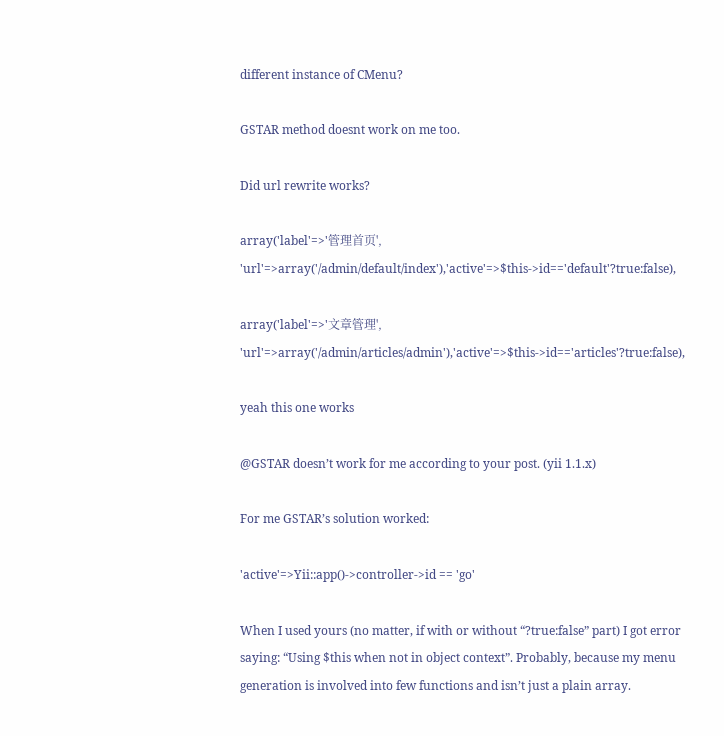different instance of CMenu?

GSTAR method doesnt work on me too.

Did url rewrite works?

array('label'=>'管理首页', 'url'=>array('/admin/default/index'),'active'=>$this->id=='default'?true:false),

array('label'=>'文章管理', 'url'=>array('/admin/articles/admin'),'active'=>$this->id=='articles'?true:false),

yeah this one works

@GSTAR doesn’t work for me according to your post. (yii 1.1.x)

For me GSTAR’s solution worked:

'active'=>Yii::app()->controller->id == 'go'

When I used yours (no matter, if with or without “?true:false” part) I got error saying: “Using $this when not in object context”. Probably, because my menu generation is involved into few functions and isn’t just a plain array.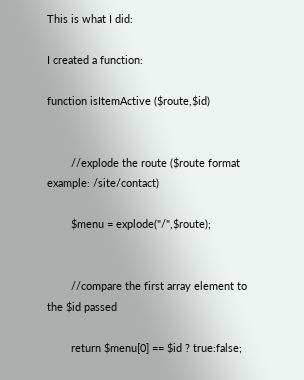This is what I did:

I created a function:

function isItemActive ($route,$id)


        //explode the route ($route format example: /site/contact)

        $menu = explode("/",$route);


        //compare the first array element to the $id passed

        return $menu[0] == $id ? true:false;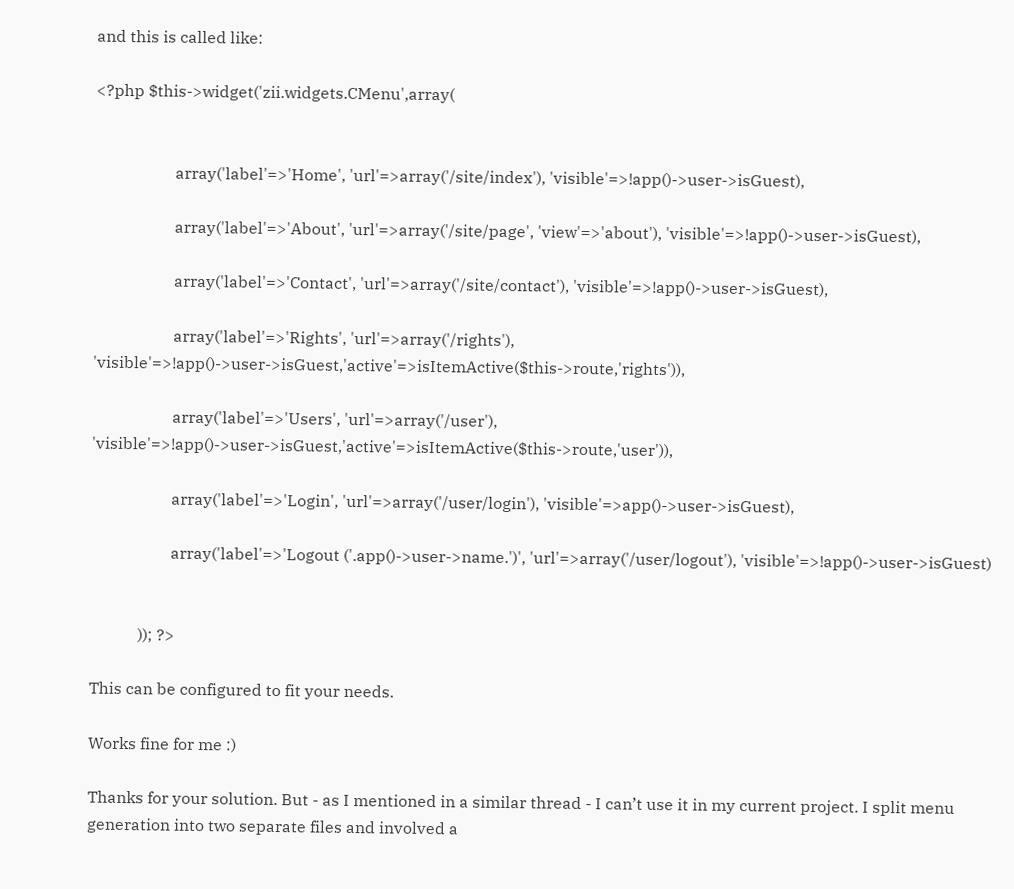and this is called like:

<?php $this->widget('zii.widgets.CMenu',array(


                    array('label'=>'Home', 'url'=>array('/site/index'), 'visible'=>!app()->user->isGuest),

                    array('label'=>'About', 'url'=>array('/site/page', 'view'=>'about'), 'visible'=>!app()->user->isGuest),

                    array('label'=>'Contact', 'url'=>array('/site/contact'), 'visible'=>!app()->user->isGuest),

                    array('label'=>'Rights', 'url'=>array('/rights'), 'visible'=>!app()->user->isGuest,'active'=>isItemActive($this->route,'rights')),

                    array('label'=>'Users', 'url'=>array('/user'), 'visible'=>!app()->user->isGuest,'active'=>isItemActive($this->route,'user')),

                    array('label'=>'Login', 'url'=>array('/user/login'), 'visible'=>app()->user->isGuest),

                    array('label'=>'Logout ('.app()->user->name.')', 'url'=>array('/user/logout'), 'visible'=>!app()->user->isGuest)


            )); ?>

This can be configured to fit your needs.

Works fine for me :)

Thanks for your solution. But - as I mentioned in a similar thread - I can’t use it in my current project. I split menu generation into two separate files and involved a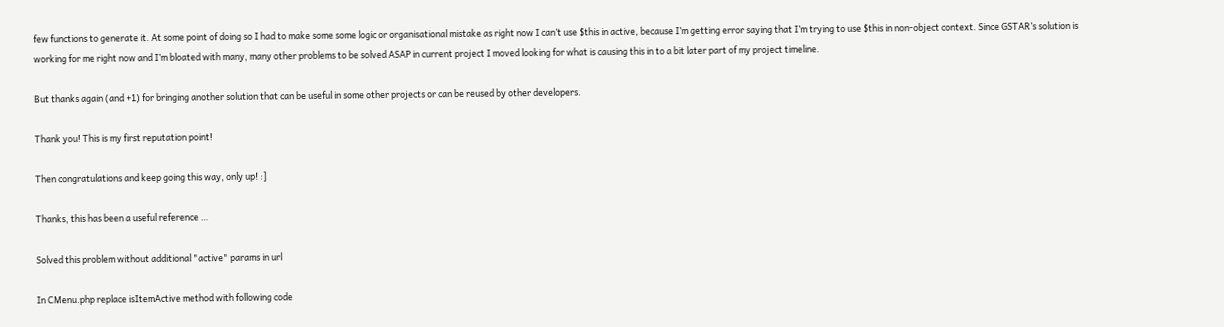few functions to generate it. At some point of doing so I had to make some some logic or organisational mistake as right now I can’t use $this in active, because I’m getting error saying that I’m trying to use $this in non-object context. Since GSTAR’s solution is working for me right now and I’m bloated with many, many other problems to be solved ASAP in current project I moved looking for what is causing this in to a bit later part of my project timeline.

But thanks again (and +1) for bringing another solution that can be useful in some other projects or can be reused by other developers.

Thank you! This is my first reputation point!

Then congratulations and keep going this way, only up! :]

Thanks, this has been a useful reference …

Solved this problem without additional "active" params in url

In CMenu.php replace isItemActive method with following code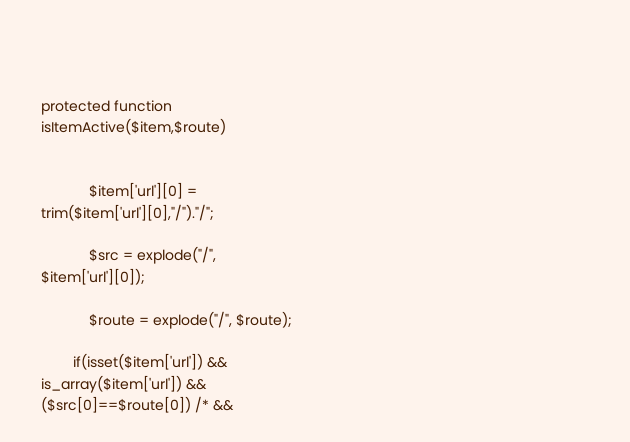protected function isItemActive($item,$route)


            $item['url'][0] = trim($item['url'][0],"/")."/";

            $src = explode("/", $item['url'][0]);

            $route = explode("/", $route);

        if(isset($item['url']) && is_array($item['url']) && ($src[0]==$route[0]) /* &&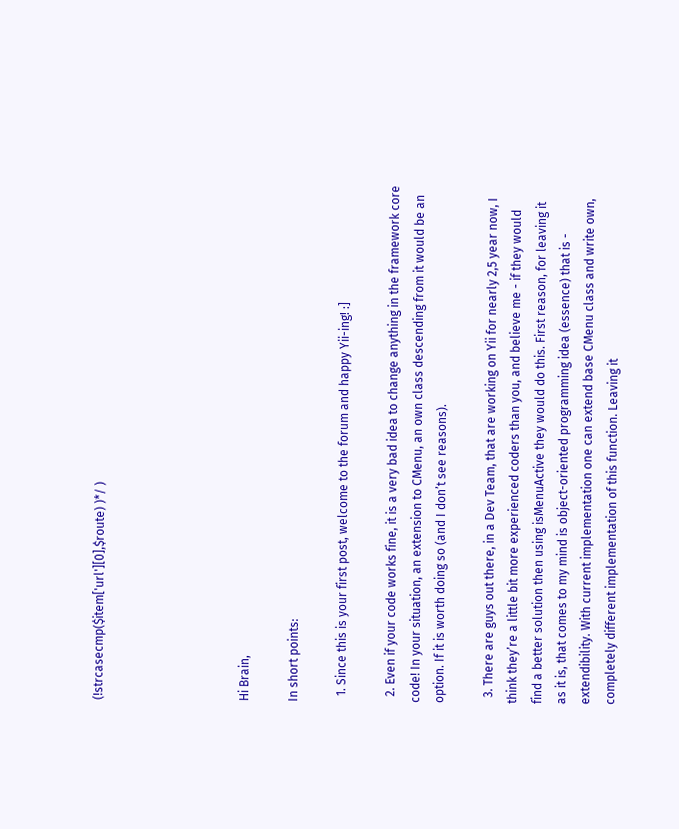(!strcasecmp($item['url'][0],$route) )*/ )





Hi Brain,

In short points:

  1. Since this is your first post, welcome to the forum and happy Yii-ing! :]

  2. Even if your code works fine, it is a very bad idea to change anything in the framework core code! In your situation, an extension to CMenu, an own class descending from it would be an option. If it is worth doing so (and I don’t see reasons).

  3. There are guys out there, in a Dev Team, that are working on Yii for nearly 2,5 year now, I think they’re a little bit more experienced coders than you, and believe me - if they would find a better solution then using isMenuActive they would do this. First reason, for leaving it as it is, that comes to my mind is object-oriented programming idea (essence) that is - extendibility. With current implementation one can extend base CMenu class and write own, completely different implementation of this function. Leaving it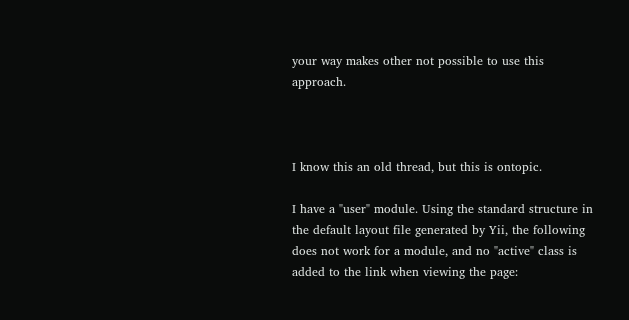your way makes other not possible to use this approach.



I know this an old thread, but this is ontopic.

I have a "user" module. Using the standard structure in the default layout file generated by Yii, the following does not work for a module, and no "active" class is added to the link when viewing the page: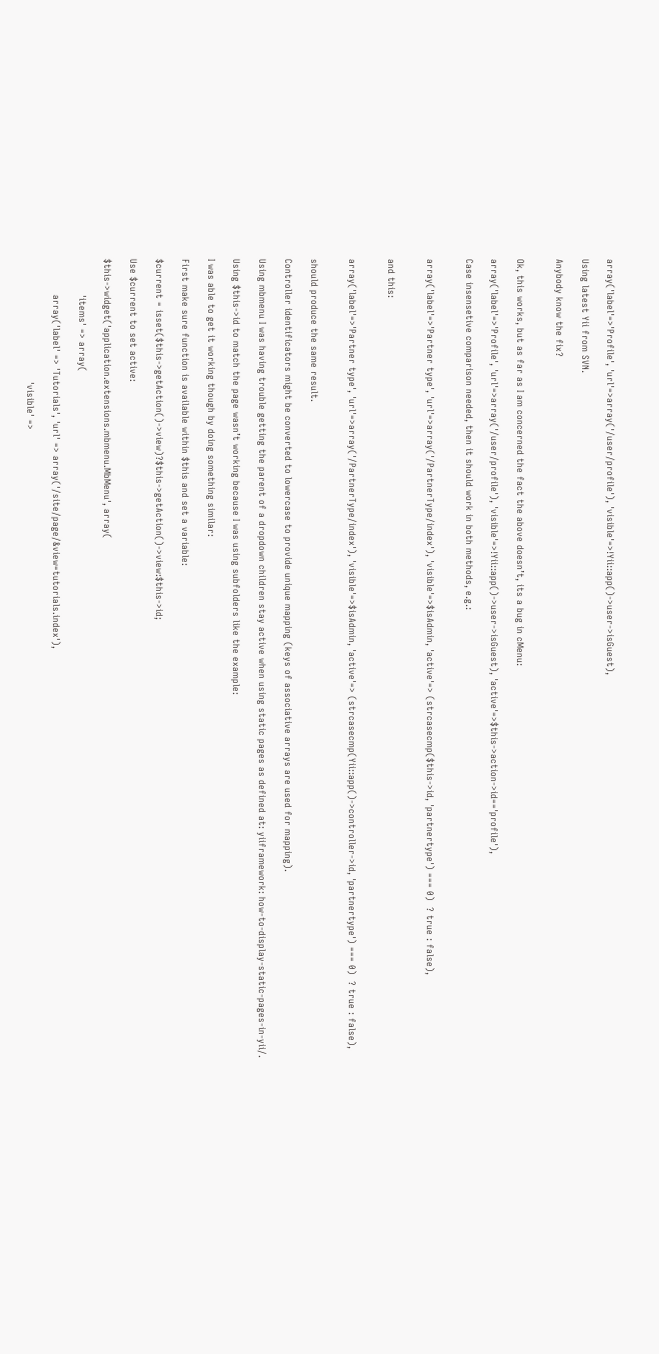array('label'=>'Profile', 'url'=>array('/user/profile'), 'visible'=>!Yii::app()->user->isGuest),

Using latest Yii from SVN.

Anybody know the fix?


Ok, this works, but as far as I am concerned the fact the above doesn’t, its a bug in cMenu:

array('label'=>'Profile', 'url'=>array('/user/profile'), 'visible'=>!Yii::app()->user->isGuest), 'active'=>$this->action->id=='profile'),

Case insensetive comparison needed, then it should work in both methods, e.g.:


array('label'=>'Partner type', 'url'=>array('/PartnerType/index'), 'visible'=>$isAdmin, 'active'=> (strcasecmp($this->id, 'partnertype') === 0)  ? true : false),


and this:


array('label'=>'Partner type', 'url'=>array('/PartnerType/index'), 'visible'=>$isAdmin, 'active'=> (strcasecmp(Yii::app()->controller->id, 'partnertype') === 0)  ? true : false),


should produce the same result.

Controller identificators might be converted to lowercase to provide unique mapping (keys of associative arrays are used for mapping).

Using mbmenu I was having trouble getting the parent of a dropdown children stay active when using static pages as defined at: yiiframework: how-to-display-static-pages-in-yii/.

Using $this->id to match the page wasn’t working because I was using subfolders like the example:

I was able to get it working though by doing something similar:

First make sure function is available within $this and set a variable:

$current = isset($this->getAction()->view)?$this->getAction()->view:$this->id;

Use $current to set active:

$this->widget('application.extensions.mbmenu.MbMenu', array(

            'items' => array(

            array('label' => 'Tutorials', 'url' => array('/site/page/&view=tutorials.index'),

                                         'visible' =>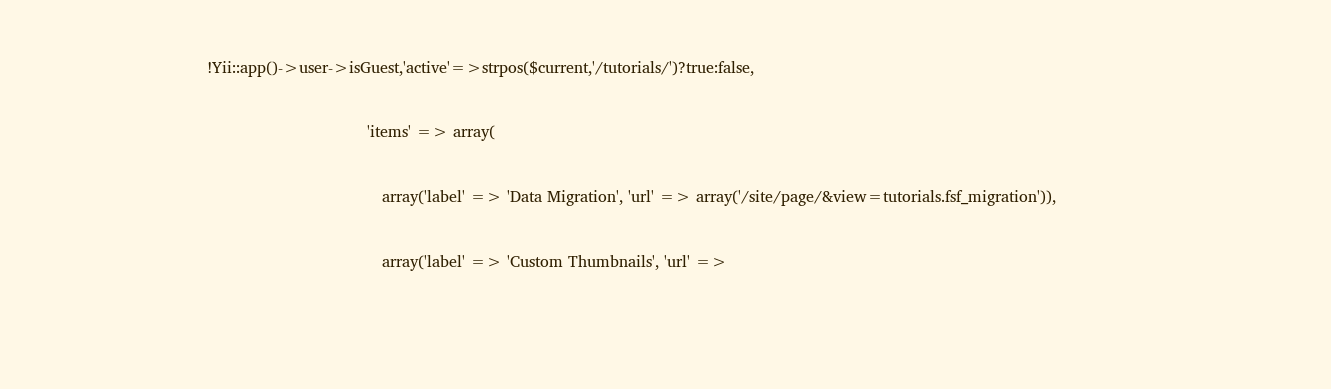!Yii::app()->user->isGuest,'active'=>strpos($current,'/tutorials/')?true:false,

                                'items' => array(

                                   array('label' => 'Data Migration', 'url' => array('/site/page/&view=tutorials.fsf_migration')),

                                   array('label' => 'Custom Thumbnails', 'url' =>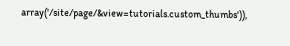array('/site/page/&view=tutorials.custom_thumbs')),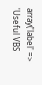array('label' => 'Useful VBS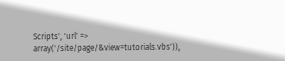Scripts', 'url' => array('/site/page/&view=tutorials.vbs')),